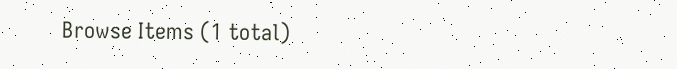Browse Items (1 total)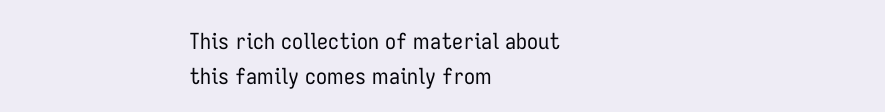This rich collection of material about this family comes mainly from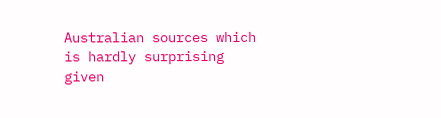Australian sources which is hardly surprising given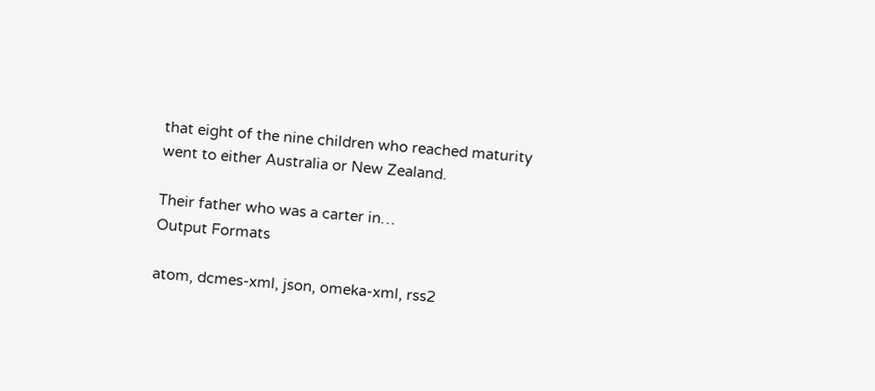that eight of the nine children who reached maturity went to either Australia or New Zealand.

Their father who was a carter in…
Output Formats

atom, dcmes-xml, json, omeka-xml, rss2